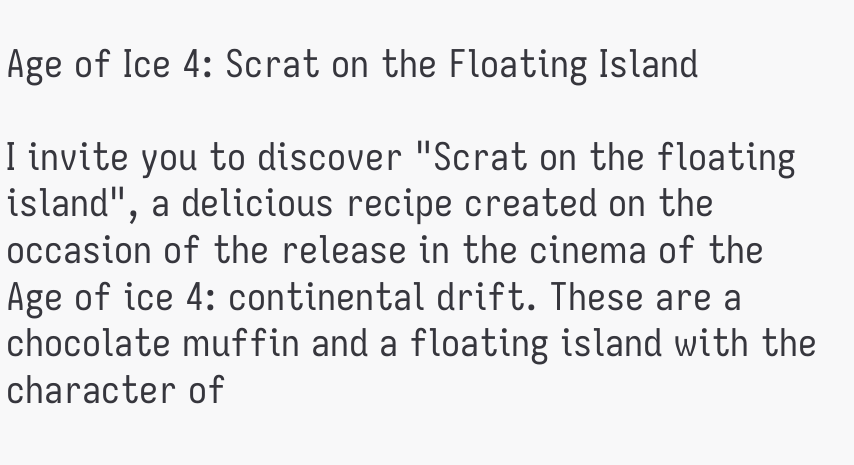Age of Ice 4: Scrat on the Floating Island

I invite you to discover "Scrat on the floating island", a delicious recipe created on the occasion of the release in the cinema of the Age of ice 4: continental drift. These are a chocolate muffin and a floating island with the character of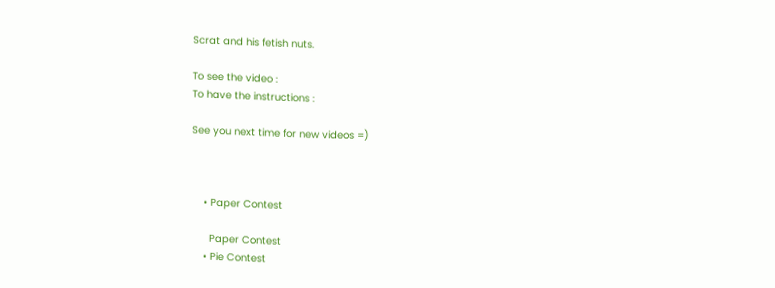Scrat and his fetish nuts.

To see the video :
To have the instructions :

See you next time for new videos =)



    • Paper Contest

      Paper Contest
    • Pie Contest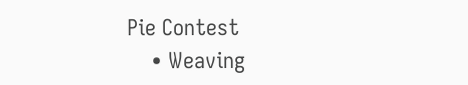Pie Contest
    • Weaving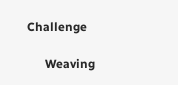Challenge

      Weaving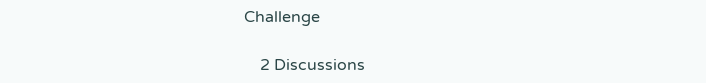Challenge

    2 Discussions